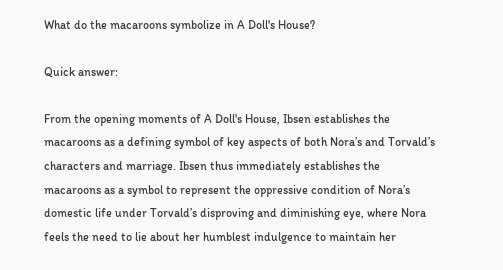What do the macaroons symbolize in A Doll's House?

Quick answer:

From the opening moments of A Doll's House, Ibsen establishes the macaroons as a defining symbol of key aspects of both Nora’s and Torvald’s characters and marriage. Ibsen thus immediately establishes the macaroons as a symbol to represent the oppressive condition of Nora’s domestic life under Torvald’s disproving and diminishing eye, where Nora feels the need to lie about her humblest indulgence to maintain her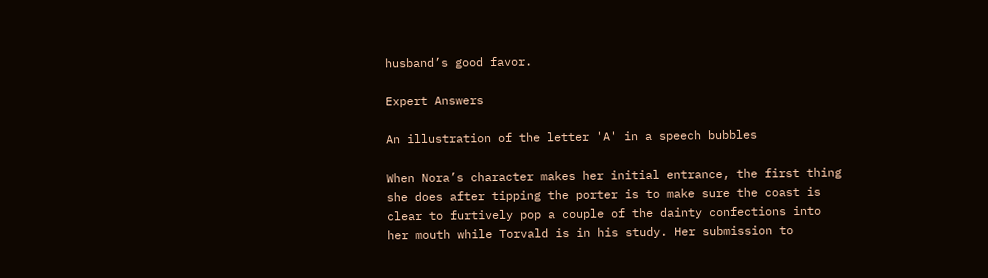husband’s good favor.

Expert Answers

An illustration of the letter 'A' in a speech bubbles

When Nora’s character makes her initial entrance, the first thing she does after tipping the porter is to make sure the coast is clear to furtively pop a couple of the dainty confections into her mouth while Torvald is in his study. Her submission to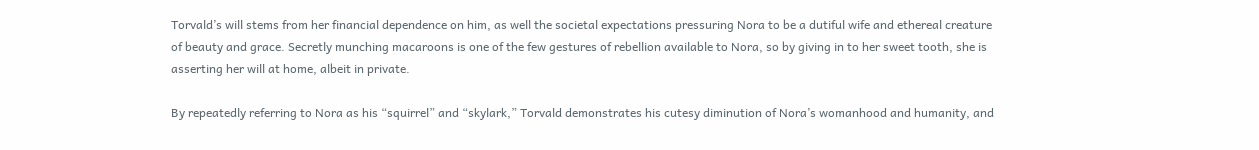Torvald’s will stems from her financial dependence on him, as well the societal expectations pressuring Nora to be a dutiful wife and ethereal creature of beauty and grace. Secretly munching macaroons is one of the few gestures of rebellion available to Nora, so by giving in to her sweet tooth, she is asserting her will at home, albeit in private.

By repeatedly referring to Nora as his “squirrel” and “skylark,” Torvald demonstrates his cutesy diminution of Nora’s womanhood and humanity, and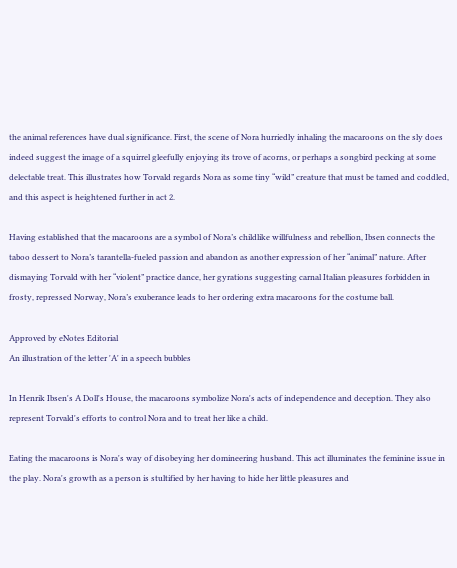the animal references have dual significance. First, the scene of Nora hurriedly inhaling the macaroons on the sly does indeed suggest the image of a squirrel gleefully enjoying its trove of acorns, or perhaps a songbird pecking at some delectable treat. This illustrates how Torvald regards Nora as some tiny “wild” creature that must be tamed and coddled, and this aspect is heightened further in act 2.

Having established that the macaroons are a symbol of Nora’s childlike willfulness and rebellion, Ibsen connects the taboo dessert to Nora’s tarantella-fueled passion and abandon as another expression of her “animal” nature. After dismaying Torvald with her “violent” practice dance, her gyrations suggesting carnal Italian pleasures forbidden in frosty, repressed Norway, Nora’s exuberance leads to her ordering extra macaroons for the costume ball.

Approved by eNotes Editorial
An illustration of the letter 'A' in a speech bubbles

In Henrik Ibsen's A Doll's House, the macaroons symbolize Nora's acts of independence and deception. They also represent Torvald's efforts to control Nora and to treat her like a child.

Eating the macaroons is Nora's way of disobeying her domineering husband. This act illuminates the feminine issue in the play. Nora's growth as a person is stultified by her having to hide her little pleasures and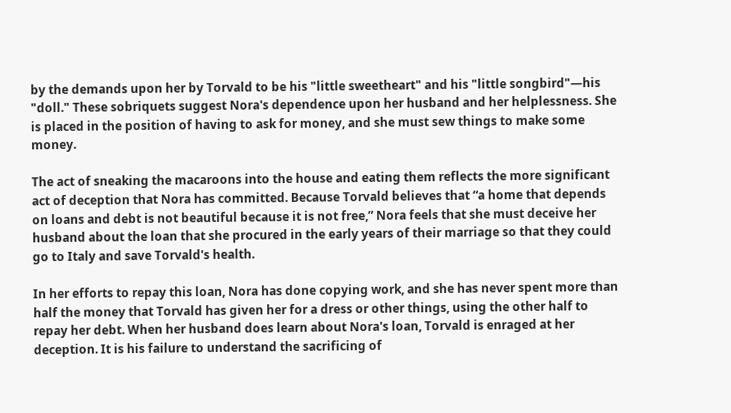by the demands upon her by Torvald to be his "little sweetheart" and his "little songbird"—his "doll." These sobriquets suggest Nora's dependence upon her husband and her helplessness. She is placed in the position of having to ask for money, and she must sew things to make some money.

The act of sneaking the macaroons into the house and eating them reflects the more significant act of deception that Nora has committed. Because Torvald believes that “a home that depends on loans and debt is not beautiful because it is not free,” Nora feels that she must deceive her husband about the loan that she procured in the early years of their marriage so that they could go to Italy and save Torvald's health.

In her efforts to repay this loan, Nora has done copying work, and she has never spent more than half the money that Torvald has given her for a dress or other things, using the other half to repay her debt. When her husband does learn about Nora's loan, Torvald is enraged at her deception. It is his failure to understand the sacrificing of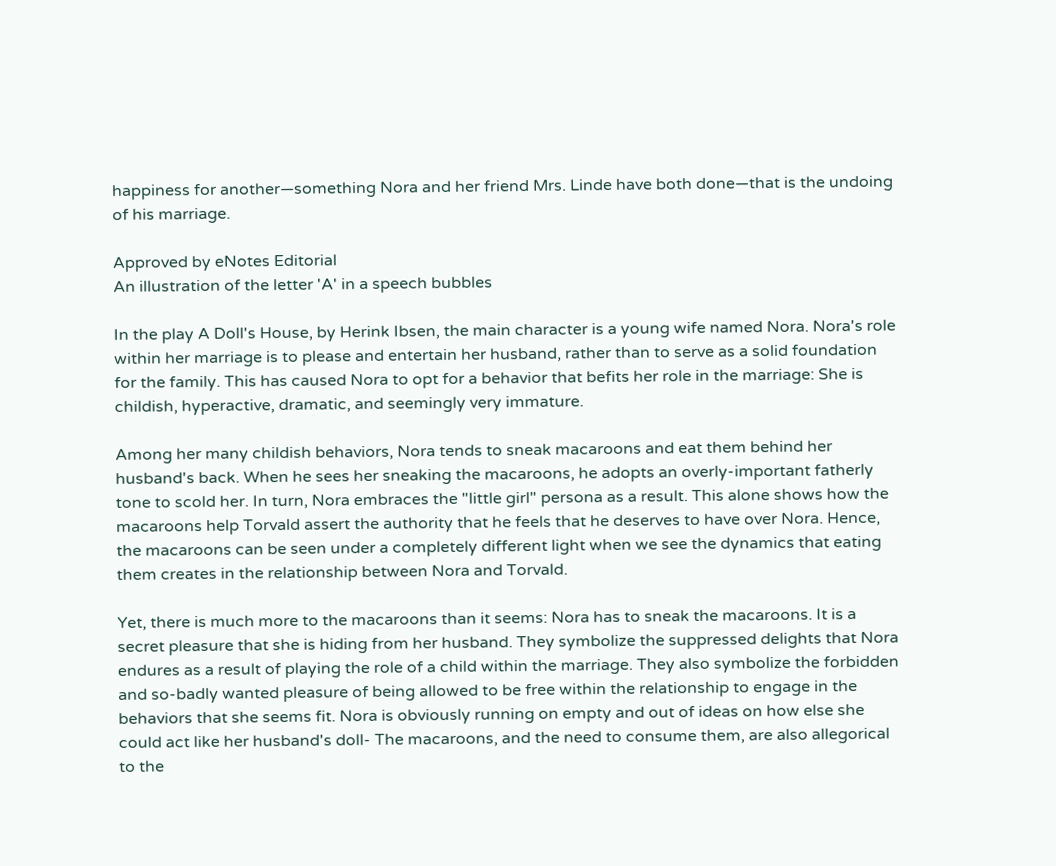happiness for another—something Nora and her friend Mrs. Linde have both done—that is the undoing of his marriage.

Approved by eNotes Editorial
An illustration of the letter 'A' in a speech bubbles

In the play A Doll's House, by Herink Ibsen, the main character is a young wife named Nora. Nora's role within her marriage is to please and entertain her husband, rather than to serve as a solid foundation for the family. This has caused Nora to opt for a behavior that befits her role in the marriage: She is childish, hyperactive, dramatic, and seemingly very immature.

Among her many childish behaviors, Nora tends to sneak macaroons and eat them behind her husband's back. When he sees her sneaking the macaroons, he adopts an overly-important fatherly tone to scold her. In turn, Nora embraces the "little girl" persona as a result. This alone shows how the macaroons help Torvald assert the authority that he feels that he deserves to have over Nora. Hence, the macaroons can be seen under a completely different light when we see the dynamics that eating them creates in the relationship between Nora and Torvald.

Yet, there is much more to the macaroons than it seems: Nora has to sneak the macaroons. It is a secret pleasure that she is hiding from her husband. They symbolize the suppressed delights that Nora endures as a result of playing the role of a child within the marriage. They also symbolize the forbidden and so-badly wanted pleasure of being allowed to be free within the relationship to engage in the behaviors that she seems fit. Nora is obviously running on empty and out of ideas on how else she could act like her husband's doll- The macaroons, and the need to consume them, are also allegorical to the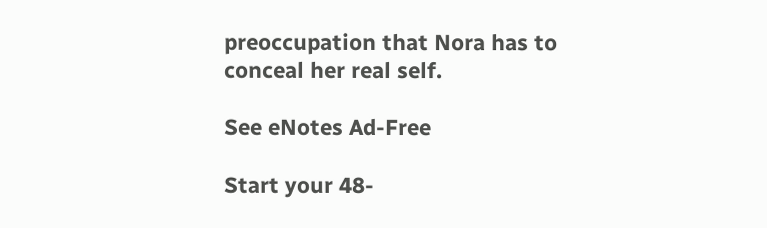preoccupation that Nora has to conceal her real self.

See eNotes Ad-Free

Start your 48-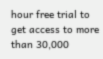hour free trial to get access to more than 30,000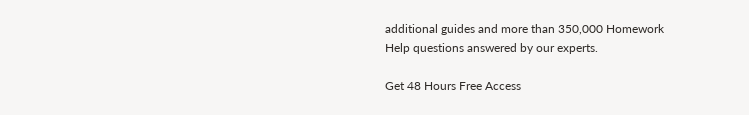additional guides and more than 350,000 Homework Help questions answered by our experts.

Get 48 Hours Free Access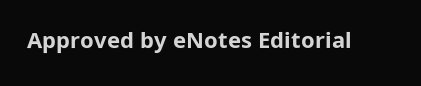Approved by eNotes Editorial